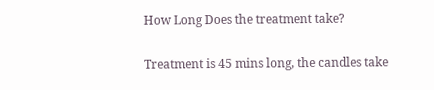How Long Does the treatment take?

Treatment is 45 mins long, the candles take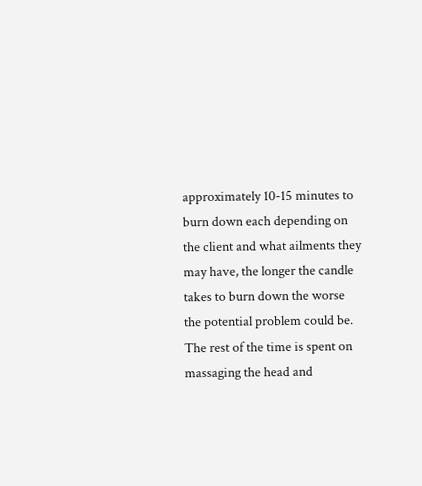approximately 10-15 minutes to burn down each depending on the client and what ailments they may have, the longer the candle takes to burn down the worse the potential problem could be. The rest of the time is spent on massaging the head and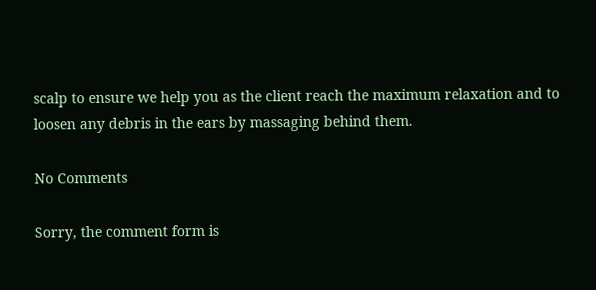scalp to ensure we help you as the client reach the maximum relaxation and to loosen any debris in the ears by massaging behind them.

No Comments

Sorry, the comment form is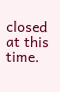closed at this time.